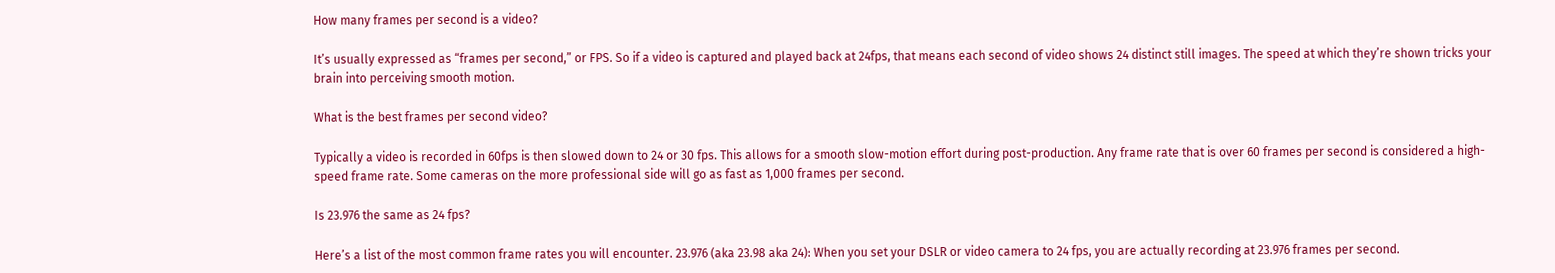How many frames per second is a video?

It’s usually expressed as “frames per second,” or FPS. So if a video is captured and played back at 24fps, that means each second of video shows 24 distinct still images. The speed at which they’re shown tricks your brain into perceiving smooth motion.

What is the best frames per second video?

Typically a video is recorded in 60fps is then slowed down to 24 or 30 fps. This allows for a smooth slow-motion effort during post-production. Any frame rate that is over 60 frames per second is considered a high-speed frame rate. Some cameras on the more professional side will go as fast as 1,000 frames per second.

Is 23.976 the same as 24 fps?

Here’s a list of the most common frame rates you will encounter. 23.976 (aka 23.98 aka 24): When you set your DSLR or video camera to 24 fps, you are actually recording at 23.976 frames per second.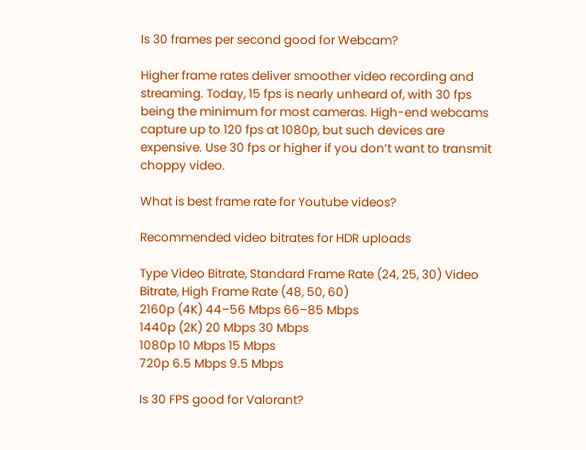Is 30 frames per second good for Webcam?

Higher frame rates deliver smoother video recording and streaming. Today, 15 fps is nearly unheard of, with 30 fps being the minimum for most cameras. High-end webcams capture up to 120 fps at 1080p, but such devices are expensive. Use 30 fps or higher if you don’t want to transmit choppy video.

What is best frame rate for Youtube videos?

Recommended video bitrates for HDR uploads

Type Video Bitrate, Standard Frame Rate (24, 25, 30) Video Bitrate, High Frame Rate (48, 50, 60)
2160p (4K) 44–56 Mbps 66–85 Mbps
1440p (2K) 20 Mbps 30 Mbps
1080p 10 Mbps 15 Mbps
720p 6.5 Mbps 9.5 Mbps

Is 30 FPS good for Valorant?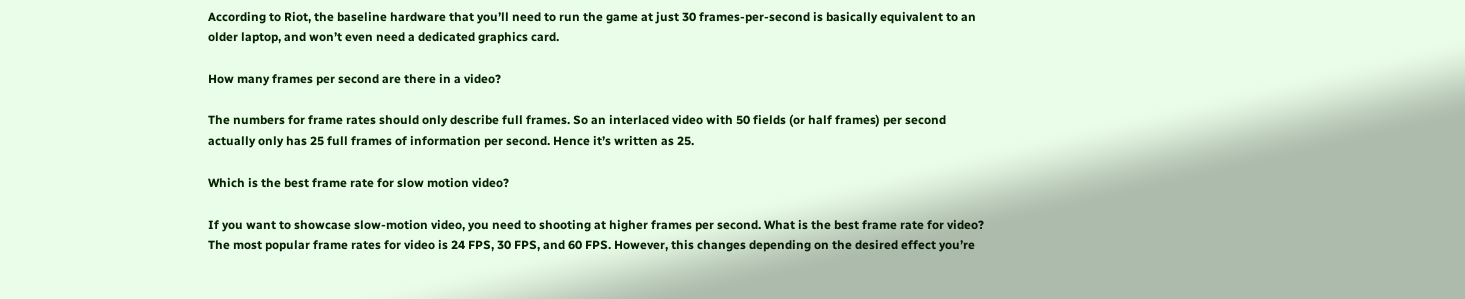According to Riot, the baseline hardware that you’ll need to run the game at just 30 frames-per-second is basically equivalent to an older laptop, and won’t even need a dedicated graphics card.

How many frames per second are there in a video?

The numbers for frame rates should only describe full frames. So an interlaced video with 50 fields (or half frames) per second actually only has 25 full frames of information per second. Hence it’s written as 25.

Which is the best frame rate for slow motion video?

If you want to showcase slow-motion video, you need to shooting at higher frames per second. What is the best frame rate for video? The most popular frame rates for video is 24 FPS, 30 FPS, and 60 FPS. However, this changes depending on the desired effect you’re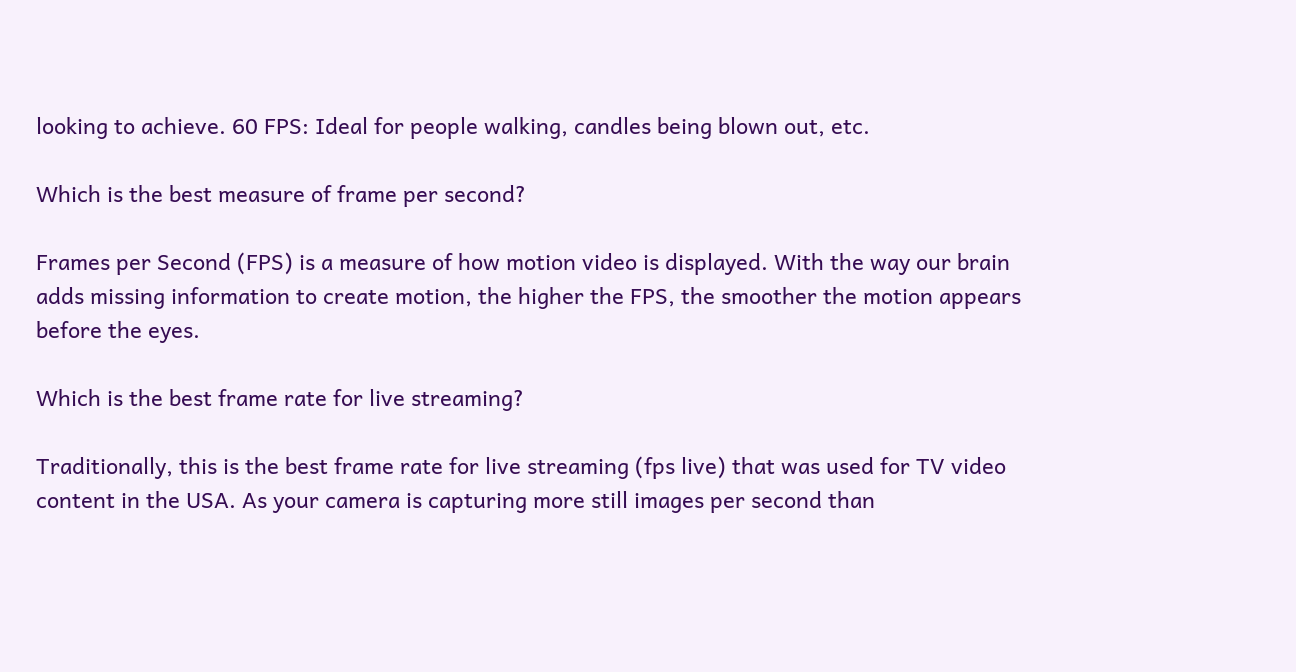looking to achieve. 60 FPS: Ideal for people walking, candles being blown out, etc.

Which is the best measure of frame per second?

Frames per Second (FPS) is a measure of how motion video is displayed. With the way our brain adds missing information to create motion, the higher the FPS, the smoother the motion appears before the eyes.

Which is the best frame rate for live streaming?

Traditionally, this is the best frame rate for live streaming (fps live) that was used for TV video content in the USA. As your camera is capturing more still images per second than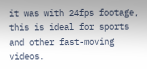it was with 24fps footage, this is ideal for sports and other fast-moving videos.